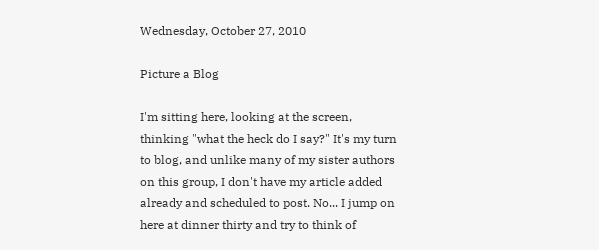Wednesday, October 27, 2010

Picture a Blog

I'm sitting here, looking at the screen, thinking "what the heck do I say?" It's my turn to blog, and unlike many of my sister authors on this group, I don't have my article added already and scheduled to post. No... I jump on here at dinner thirty and try to think of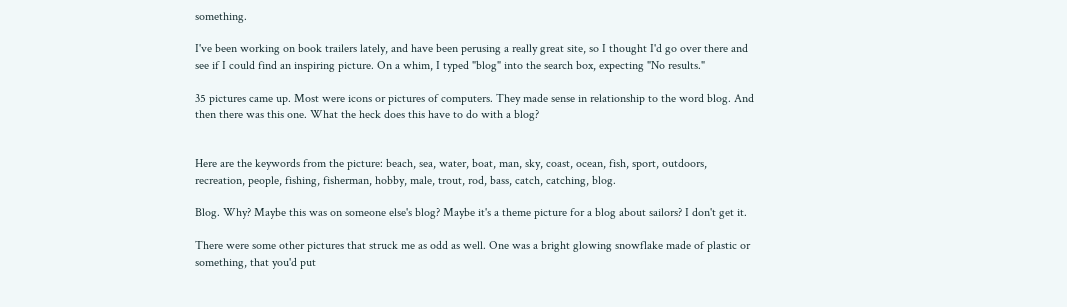something.

I've been working on book trailers lately, and have been perusing a really great site, so I thought I'd go over there and see if I could find an inspiring picture. On a whim, I typed "blog" into the search box, expecting "No results."

35 pictures came up. Most were icons or pictures of computers. They made sense in relationship to the word blog. And then there was this one. What the heck does this have to do with a blog?


Here are the keywords from the picture: beach, sea, water, boat, man, sky, coast, ocean, fish, sport, outdoors, recreation, people, fishing, fisherman, hobby, male, trout, rod, bass, catch, catching, blog.

Blog. Why? Maybe this was on someone else's blog? Maybe it's a theme picture for a blog about sailors? I don't get it.

There were some other pictures that struck me as odd as well. One was a bright glowing snowflake made of plastic or something, that you'd put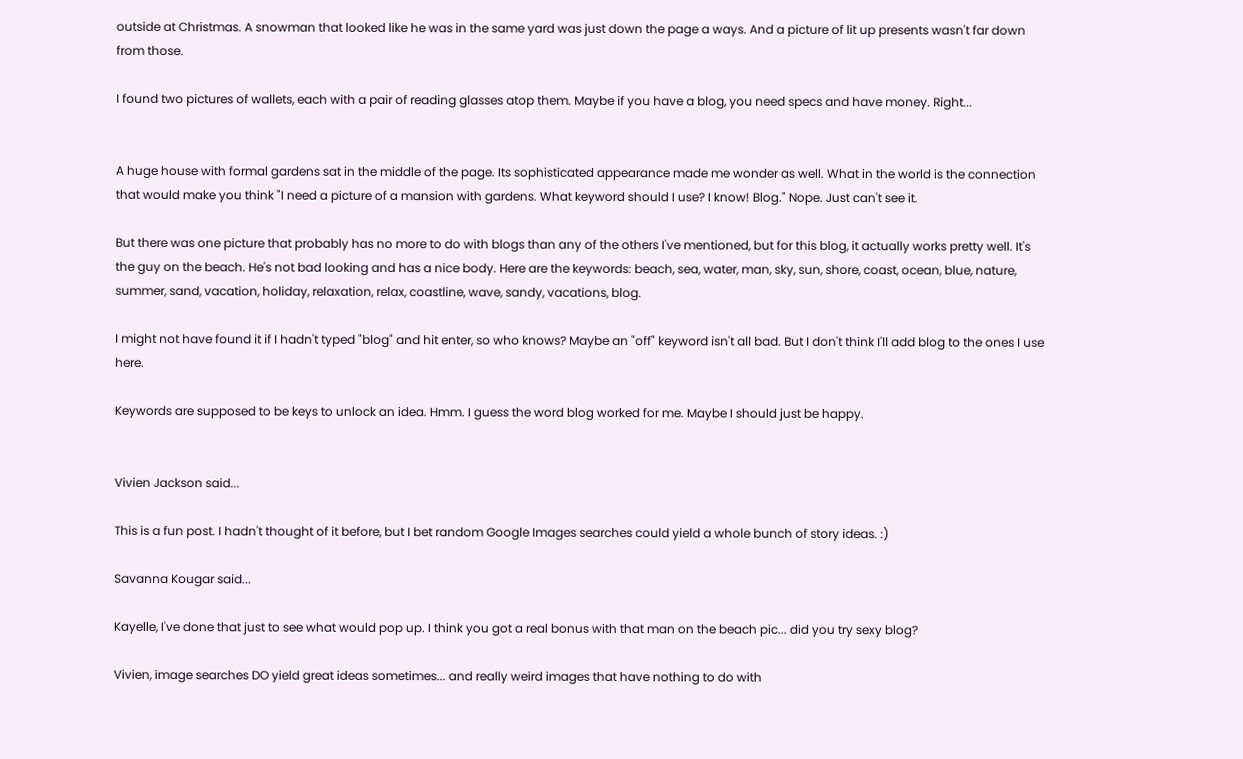outside at Christmas. A snowman that looked like he was in the same yard was just down the page a ways. And a picture of lit up presents wasn't far down from those.

I found two pictures of wallets, each with a pair of reading glasses atop them. Maybe if you have a blog, you need specs and have money. Right...


A huge house with formal gardens sat in the middle of the page. Its sophisticated appearance made me wonder as well. What in the world is the connection that would make you think "I need a picture of a mansion with gardens. What keyword should I use? I know! Blog." Nope. Just can't see it.

But there was one picture that probably has no more to do with blogs than any of the others I've mentioned, but for this blog, it actually works pretty well. It's the guy on the beach. He's not bad looking and has a nice body. Here are the keywords: beach, sea, water, man, sky, sun, shore, coast, ocean, blue, nature, summer, sand, vacation, holiday, relaxation, relax, coastline, wave, sandy, vacations, blog.

I might not have found it if I hadn't typed "blog" and hit enter, so who knows? Maybe an "off" keyword isn't all bad. But I don't think I'll add blog to the ones I use here.

Keywords are supposed to be keys to unlock an idea. Hmm. I guess the word blog worked for me. Maybe I should just be happy.


Vivien Jackson said...

This is a fun post. I hadn't thought of it before, but I bet random Google Images searches could yield a whole bunch of story ideas. :)

Savanna Kougar said...

Kayelle, I've done that just to see what would pop up. I think you got a real bonus with that man on the beach pic... did you try sexy blog?

Vivien, image searches DO yield great ideas sometimes... and really weird images that have nothing to do with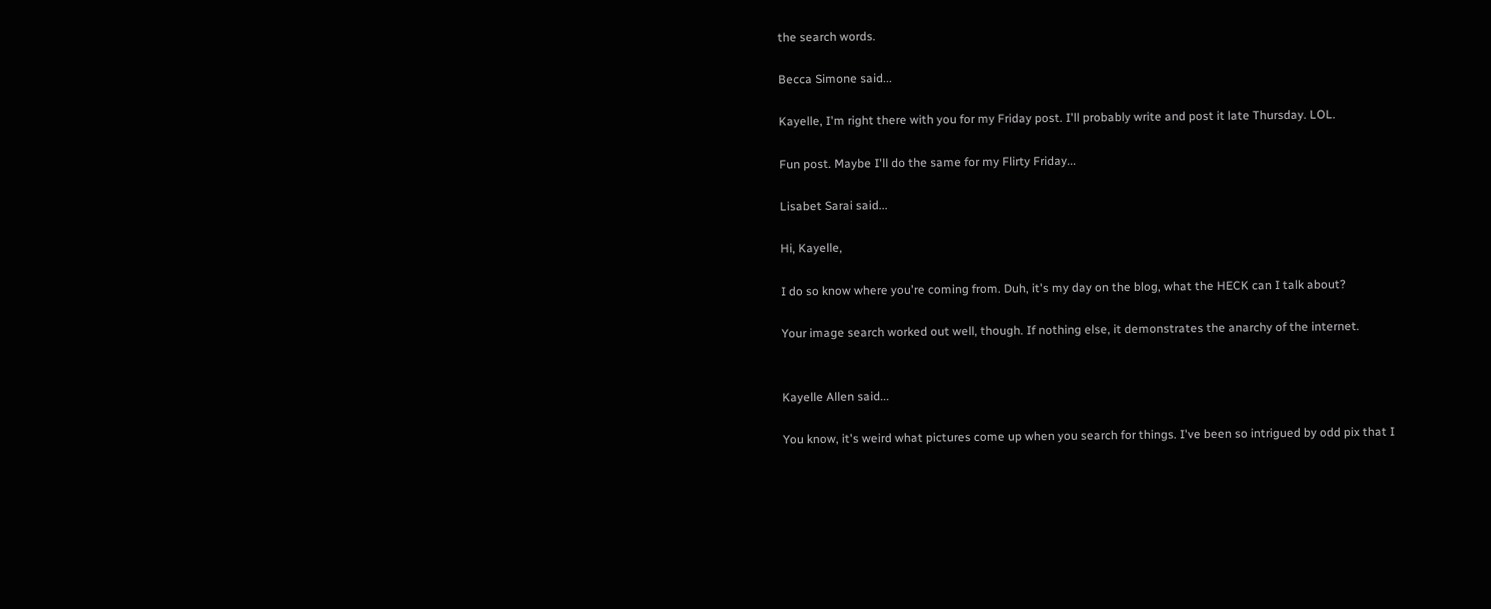the search words.

Becca Simone said...

Kayelle, I'm right there with you for my Friday post. I'll probably write and post it late Thursday. LOL.

Fun post. Maybe I'll do the same for my Flirty Friday...

Lisabet Sarai said...

Hi, Kayelle,

I do so know where you're coming from. Duh, it's my day on the blog, what the HECK can I talk about?

Your image search worked out well, though. If nothing else, it demonstrates the anarchy of the internet.


Kayelle Allen said...

You know, it's weird what pictures come up when you search for things. I've been so intrigued by odd pix that I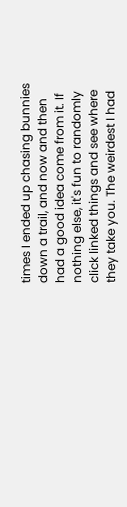times I ended up chasing bunnies down a trail, and now and then had a good idea come from it. If nothing else, it's fun to randomly click linked things and see where they take you. The weirdest I had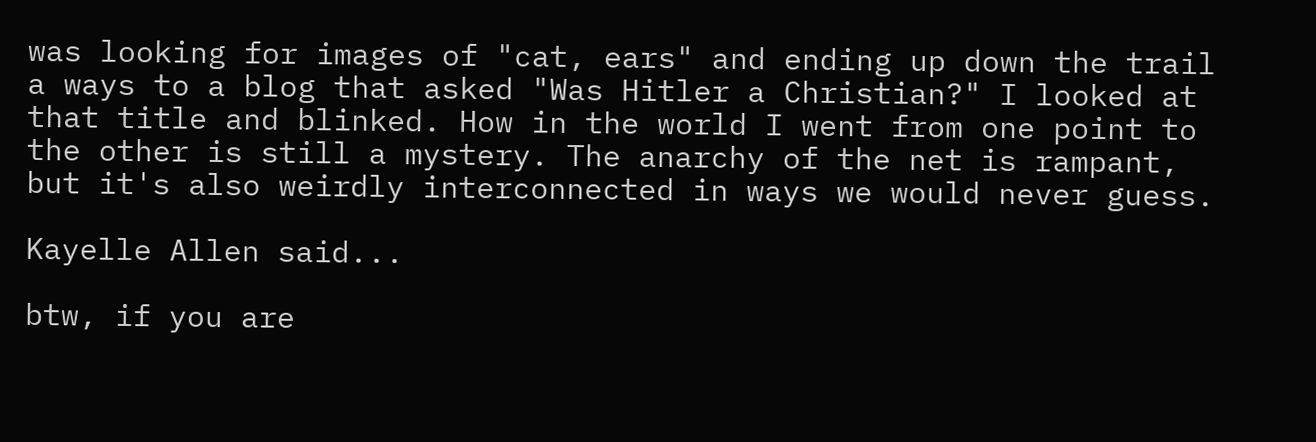was looking for images of "cat, ears" and ending up down the trail a ways to a blog that asked "Was Hitler a Christian?" I looked at that title and blinked. How in the world I went from one point to the other is still a mystery. The anarchy of the net is rampant, but it's also weirdly interconnected in ways we would never guess.

Kayelle Allen said...

btw, if you are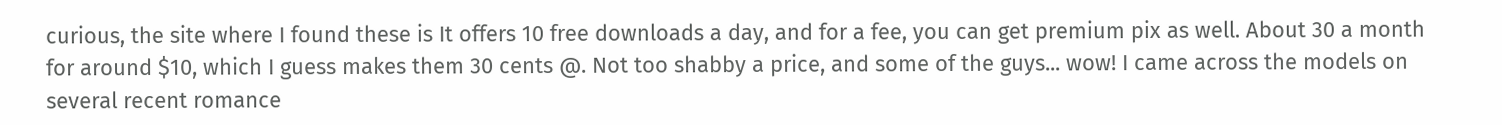curious, the site where I found these is It offers 10 free downloads a day, and for a fee, you can get premium pix as well. About 30 a month for around $10, which I guess makes them 30 cents @. Not too shabby a price, and some of the guys... wow! I came across the models on several recent romance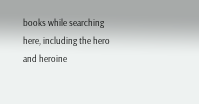books while searching here, including the hero and heroine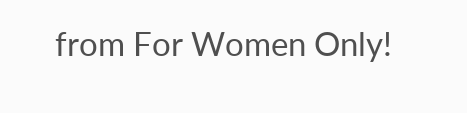from For Women Only!